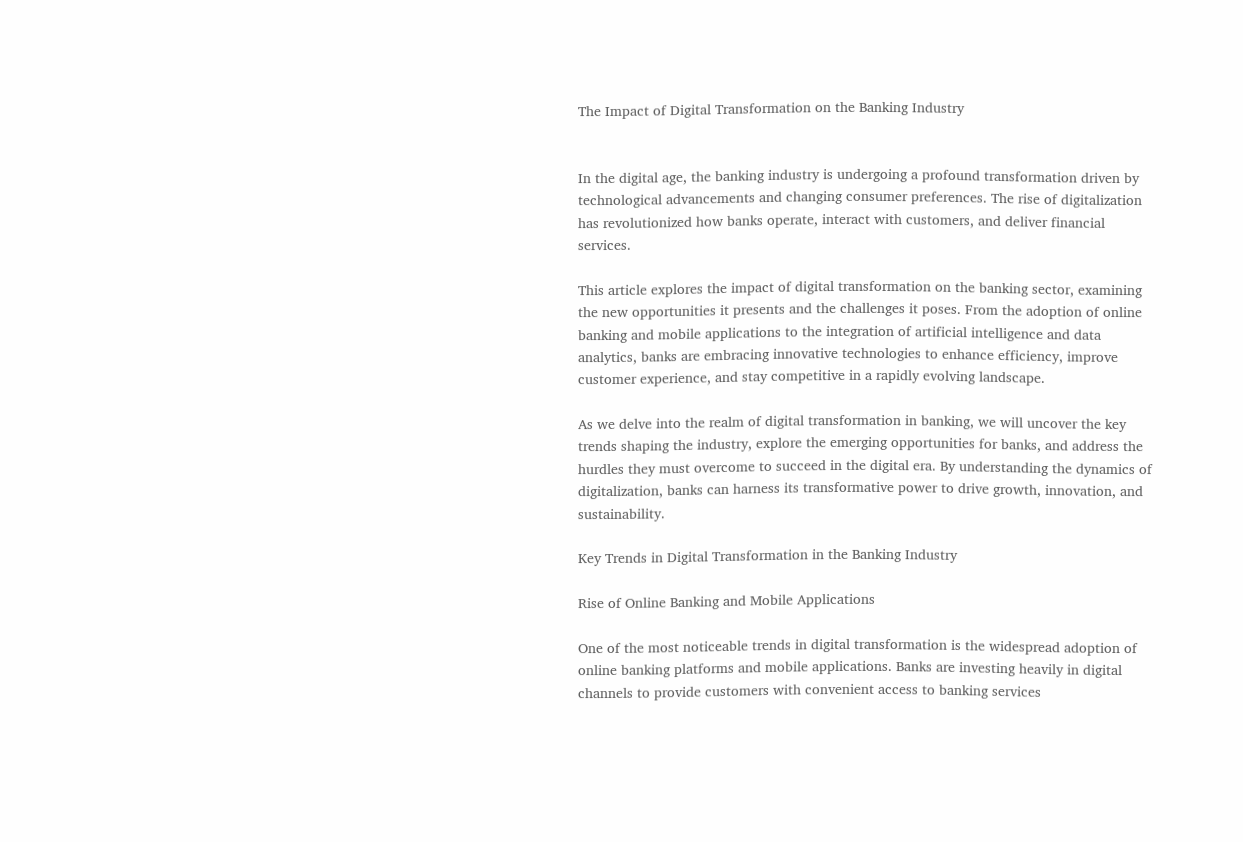The Impact of Digital Transformation on the Banking Industry


In the digital age, the banking industry is undergoing a profound transformation driven by technological advancements and changing consumer preferences. The rise of digitalization has revolutionized how banks operate, interact with customers, and deliver financial services.

This article explores the impact of digital transformation on the banking sector, examining the new opportunities it presents and the challenges it poses. From the adoption of online banking and mobile applications to the integration of artificial intelligence and data analytics, banks are embracing innovative technologies to enhance efficiency, improve customer experience, and stay competitive in a rapidly evolving landscape.

As we delve into the realm of digital transformation in banking, we will uncover the key trends shaping the industry, explore the emerging opportunities for banks, and address the hurdles they must overcome to succeed in the digital era. By understanding the dynamics of digitalization, banks can harness its transformative power to drive growth, innovation, and sustainability.

Key Trends in Digital Transformation in the Banking Industry

Rise of Online Banking and Mobile Applications

One of the most noticeable trends in digital transformation is the widespread adoption of online banking platforms and mobile applications. Banks are investing heavily in digital channels to provide customers with convenient access to banking services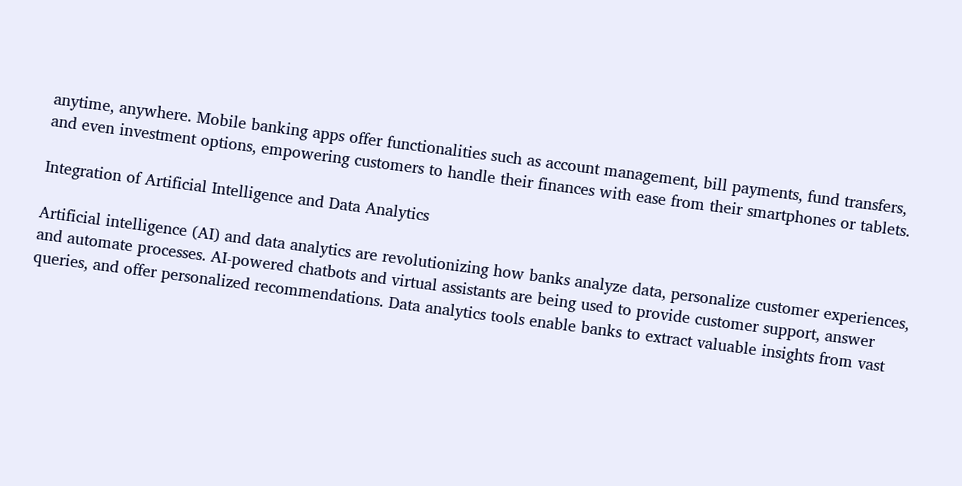anytime, anywhere. Mobile banking apps offer functionalities such as account management, bill payments, fund transfers, and even investment options, empowering customers to handle their finances with ease from their smartphones or tablets.

Integration of Artificial Intelligence and Data Analytics

Artificial intelligence (AI) and data analytics are revolutionizing how banks analyze data, personalize customer experiences, and automate processes. AI-powered chatbots and virtual assistants are being used to provide customer support, answer queries, and offer personalized recommendations. Data analytics tools enable banks to extract valuable insights from vast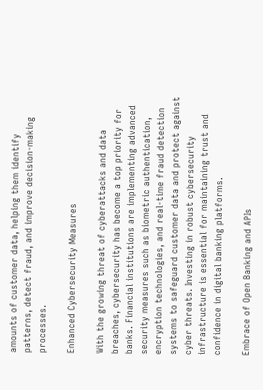amounts of customer data, helping them identify patterns, detect fraud, and improve decision-making processes.

Enhanced Cybersecurity Measures

With the growing threat of cyberattacks and data breaches, cybersecurity has become a top priority for banks. Financial institutions are implementing advanced security measures such as biometric authentication, encryption technologies, and real-time fraud detection systems to safeguard customer data and protect against cyber threats. Investing in robust cybersecurity infrastructure is essential for maintaining trust and confidence in digital banking platforms.

Embrace of Open Banking and APIs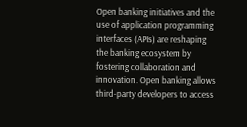Open banking initiatives and the use of application programming interfaces (APIs) are reshaping the banking ecosystem by fostering collaboration and innovation. Open banking allows third-party developers to access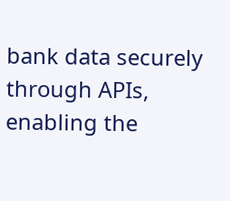bank data securely through APIs, enabling the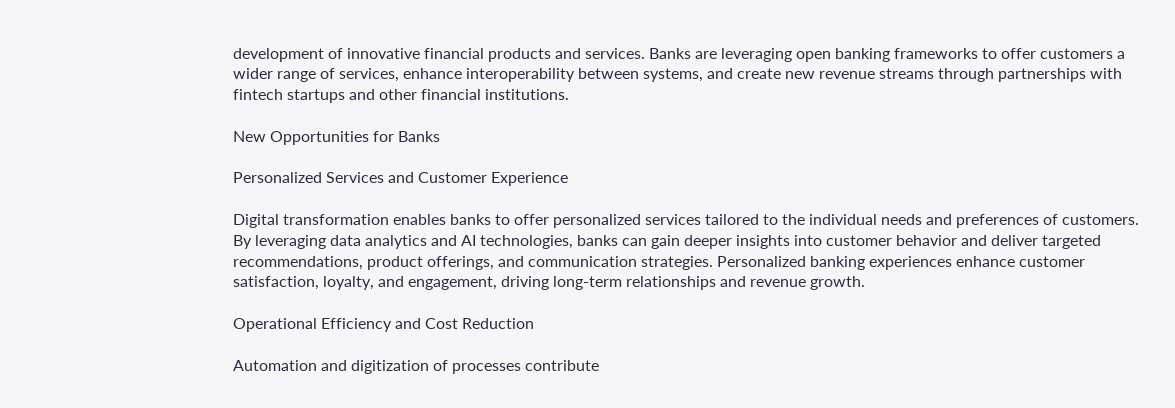development of innovative financial products and services. Banks are leveraging open banking frameworks to offer customers a wider range of services, enhance interoperability between systems, and create new revenue streams through partnerships with fintech startups and other financial institutions.

New Opportunities for Banks

Personalized Services and Customer Experience

Digital transformation enables banks to offer personalized services tailored to the individual needs and preferences of customers. By leveraging data analytics and AI technologies, banks can gain deeper insights into customer behavior and deliver targeted recommendations, product offerings, and communication strategies. Personalized banking experiences enhance customer satisfaction, loyalty, and engagement, driving long-term relationships and revenue growth.

Operational Efficiency and Cost Reduction

Automation and digitization of processes contribute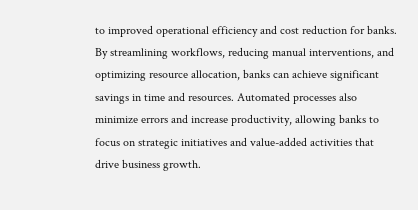to improved operational efficiency and cost reduction for banks. By streamlining workflows, reducing manual interventions, and optimizing resource allocation, banks can achieve significant savings in time and resources. Automated processes also minimize errors and increase productivity, allowing banks to focus on strategic initiatives and value-added activities that drive business growth.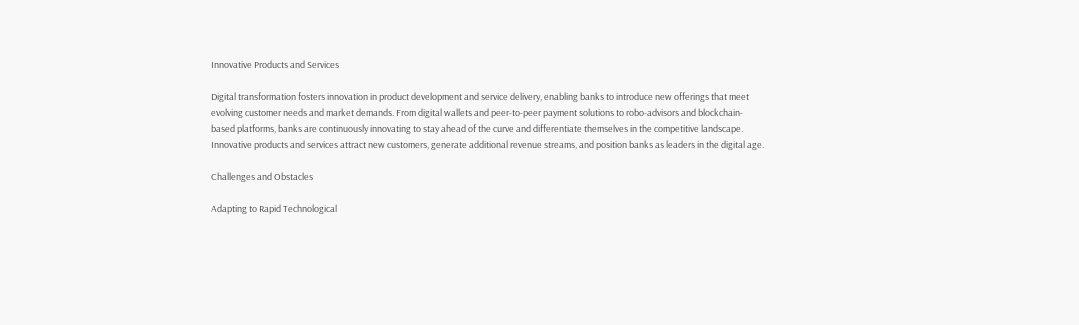Innovative Products and Services

Digital transformation fosters innovation in product development and service delivery, enabling banks to introduce new offerings that meet evolving customer needs and market demands. From digital wallets and peer-to-peer payment solutions to robo-advisors and blockchain-based platforms, banks are continuously innovating to stay ahead of the curve and differentiate themselves in the competitive landscape. Innovative products and services attract new customers, generate additional revenue streams, and position banks as leaders in the digital age.

Challenges and Obstacles

Adapting to Rapid Technological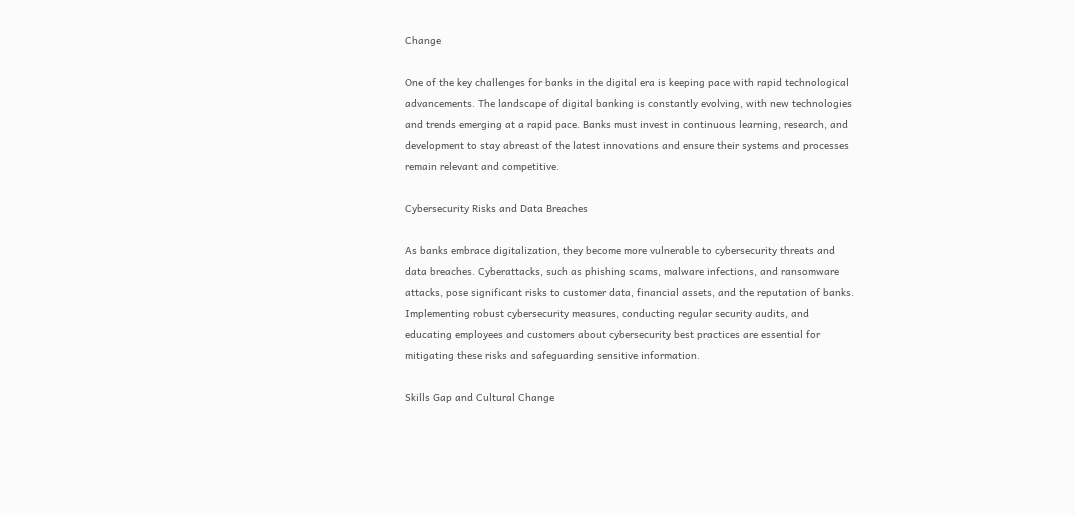Change

One of the key challenges for banks in the digital era is keeping pace with rapid technological advancements. The landscape of digital banking is constantly evolving, with new technologies and trends emerging at a rapid pace. Banks must invest in continuous learning, research, and development to stay abreast of the latest innovations and ensure their systems and processes remain relevant and competitive.

Cybersecurity Risks and Data Breaches

As banks embrace digitalization, they become more vulnerable to cybersecurity threats and data breaches. Cyberattacks, such as phishing scams, malware infections, and ransomware attacks, pose significant risks to customer data, financial assets, and the reputation of banks. Implementing robust cybersecurity measures, conducting regular security audits, and educating employees and customers about cybersecurity best practices are essential for mitigating these risks and safeguarding sensitive information.

Skills Gap and Cultural Change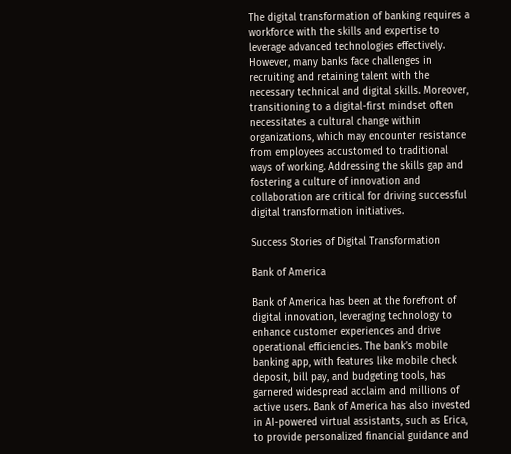The digital transformation of banking requires a workforce with the skills and expertise to leverage advanced technologies effectively. However, many banks face challenges in recruiting and retaining talent with the necessary technical and digital skills. Moreover, transitioning to a digital-first mindset often necessitates a cultural change within organizations, which may encounter resistance from employees accustomed to traditional ways of working. Addressing the skills gap and fostering a culture of innovation and collaboration are critical for driving successful digital transformation initiatives.

Success Stories of Digital Transformation

Bank of America

Bank of America has been at the forefront of digital innovation, leveraging technology to enhance customer experiences and drive operational efficiencies. The bank’s mobile banking app, with features like mobile check deposit, bill pay, and budgeting tools, has garnered widespread acclaim and millions of active users. Bank of America has also invested in AI-powered virtual assistants, such as Erica, to provide personalized financial guidance and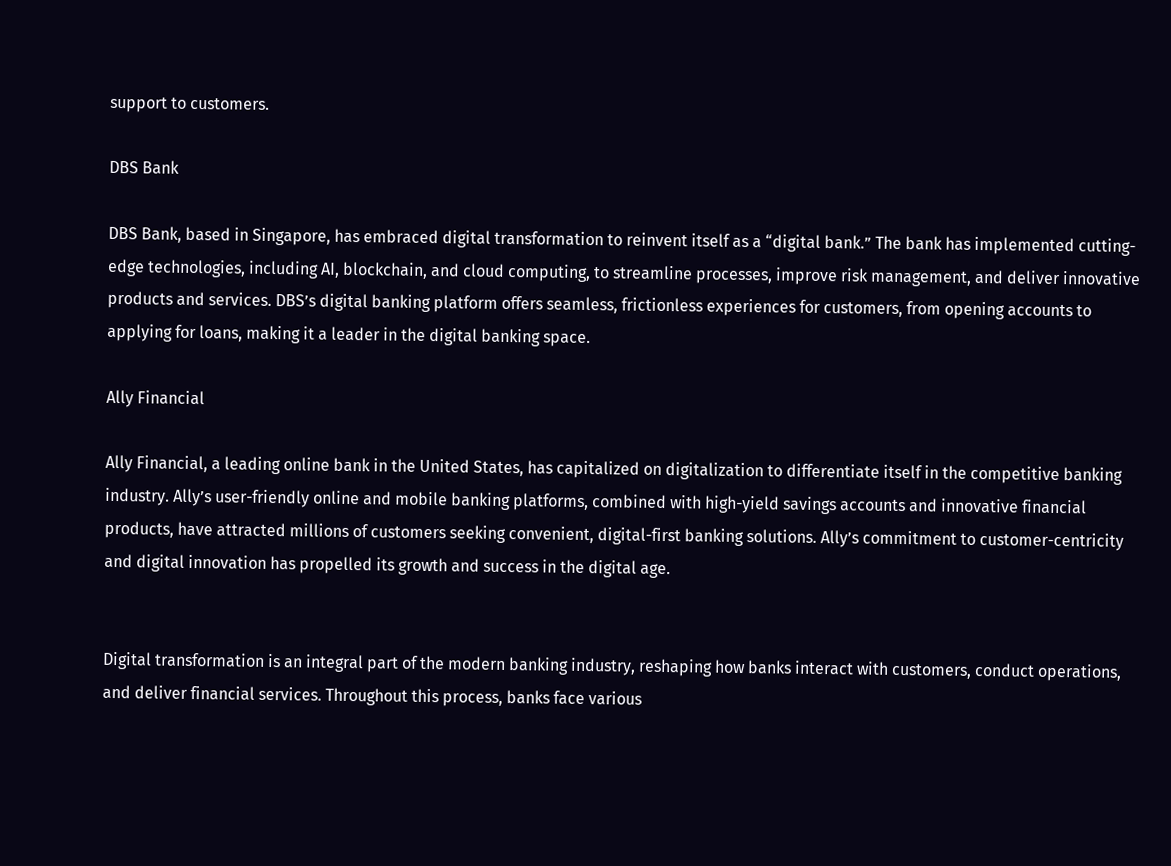support to customers.

DBS Bank

DBS Bank, based in Singapore, has embraced digital transformation to reinvent itself as a “digital bank.” The bank has implemented cutting-edge technologies, including AI, blockchain, and cloud computing, to streamline processes, improve risk management, and deliver innovative products and services. DBS’s digital banking platform offers seamless, frictionless experiences for customers, from opening accounts to applying for loans, making it a leader in the digital banking space.

Ally Financial

Ally Financial, a leading online bank in the United States, has capitalized on digitalization to differentiate itself in the competitive banking industry. Ally’s user-friendly online and mobile banking platforms, combined with high-yield savings accounts and innovative financial products, have attracted millions of customers seeking convenient, digital-first banking solutions. Ally’s commitment to customer-centricity and digital innovation has propelled its growth and success in the digital age.


Digital transformation is an integral part of the modern banking industry, reshaping how banks interact with customers, conduct operations, and deliver financial services. Throughout this process, banks face various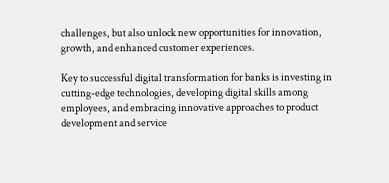challenges, but also unlock new opportunities for innovation, growth, and enhanced customer experiences.

Key to successful digital transformation for banks is investing in cutting-edge technologies, developing digital skills among employees, and embracing innovative approaches to product development and service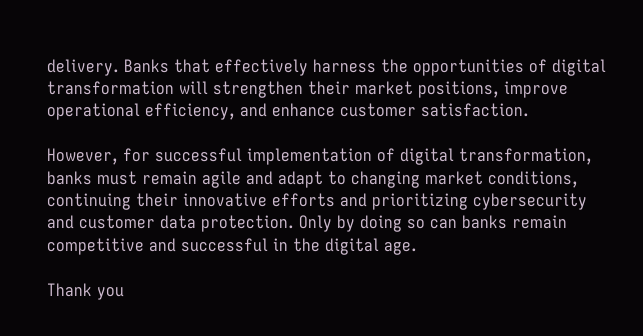delivery. Banks that effectively harness the opportunities of digital transformation will strengthen their market positions, improve operational efficiency, and enhance customer satisfaction.

However, for successful implementation of digital transformation, banks must remain agile and adapt to changing market conditions, continuing their innovative efforts and prioritizing cybersecurity and customer data protection. Only by doing so can banks remain competitive and successful in the digital age.

Thank you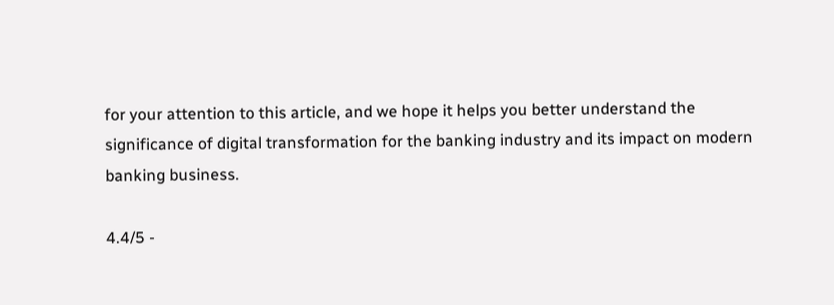for your attention to this article, and we hope it helps you better understand the significance of digital transformation for the banking industry and its impact on modern banking business.

4.4/5 -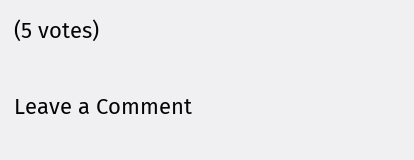(5 votes)

Leave a Comment